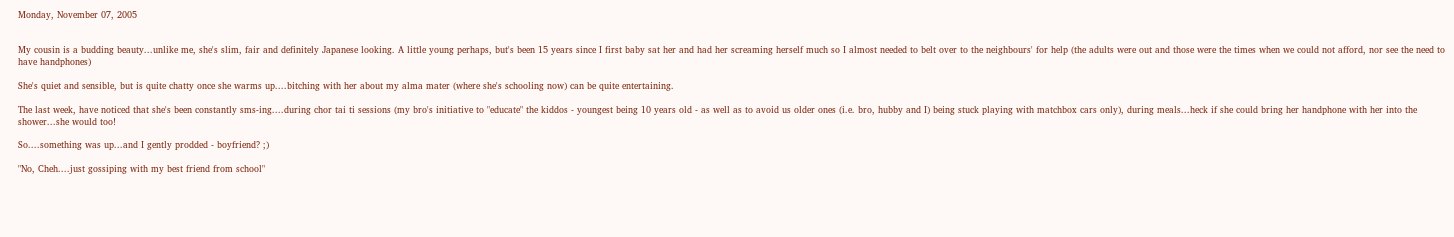Monday, November 07, 2005


My cousin is a budding beauty...unlike me, she's slim, fair and definitely Japanese looking. A little young perhaps, but's been 15 years since I first baby sat her and had her screaming herself much so I almost needed to belt over to the neighbours' for help (the adults were out and those were the times when we could not afford, nor see the need to have handphones)

She's quiet and sensible, but is quite chatty once she warms up....bitching with her about my alma mater (where she's schooling now) can be quite entertaining.

The last week, have noticed that she's been constantly sms-ing....during chor tai ti sessions (my bro's initiative to "educate" the kiddos - youngest being 10 years old - as well as to avoid us older ones (i.e. bro, hubby and I) being stuck playing with matchbox cars only), during meals...heck if she could bring her handphone with her into the shower...she would too!

So....something was up...and I gently prodded - boyfriend? ;)

"No, Cheh....just gossiping with my best friend from school"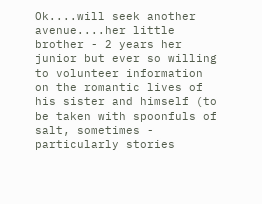Ok....will seek another avenue....her little brother - 2 years her junior but ever so willing to volunteer information on the romantic lives of his sister and himself (to be taken with spoonfuls of salt, sometimes - particularly stories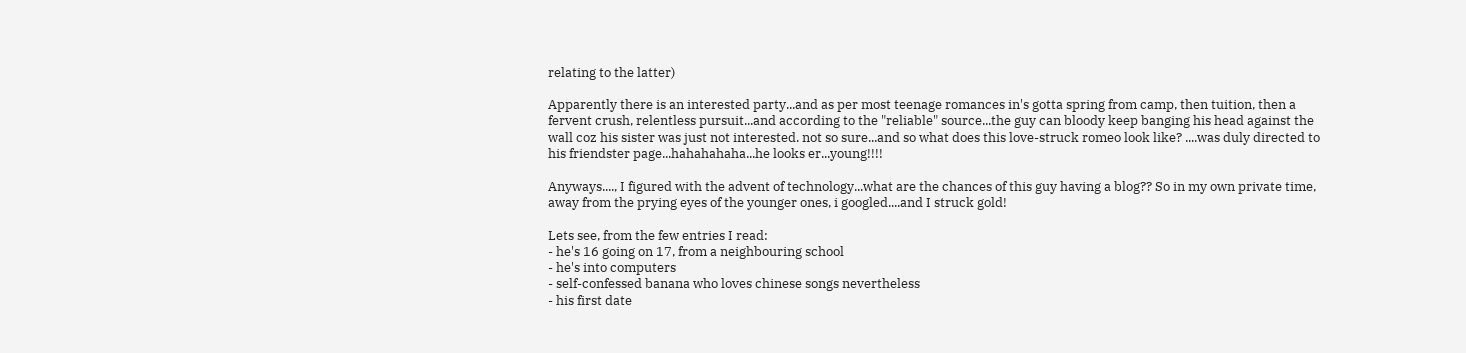relating to the latter)

Apparently there is an interested party...and as per most teenage romances in's gotta spring from camp, then tuition, then a fervent crush, relentless pursuit...and according to the "reliable" source...the guy can bloody keep banging his head against the wall coz his sister was just not interested. not so sure...and so what does this love-struck romeo look like? ....was duly directed to his friendster page...hahahahaha...he looks er...young!!!!

Anyways...., I figured with the advent of technology...what are the chances of this guy having a blog?? So in my own private time, away from the prying eyes of the younger ones, i googled....and I struck gold!

Lets see, from the few entries I read:
- he's 16 going on 17, from a neighbouring school
- he's into computers
- self-confessed banana who loves chinese songs nevertheless
- his first date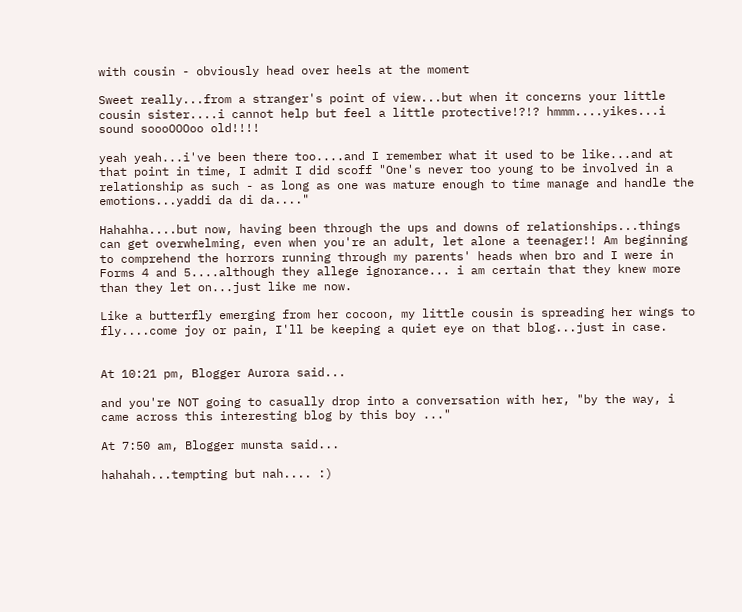with cousin - obviously head over heels at the moment

Sweet really...from a stranger's point of view...but when it concerns your little cousin sister....i cannot help but feel a little protective!?!? hmmm....yikes...i sound soooOOOoo old!!!!

yeah yeah...i've been there too....and I remember what it used to be like...and at that point in time, I admit I did scoff "One's never too young to be involved in a relationship as such - as long as one was mature enough to time manage and handle the emotions...yaddi da di da...."

Hahahha....but now, having been through the ups and downs of relationships...things can get overwhelming, even when you're an adult, let alone a teenager!! Am beginning to comprehend the horrors running through my parents' heads when bro and I were in Forms 4 and 5....although they allege ignorance... i am certain that they knew more than they let on...just like me now.

Like a butterfly emerging from her cocoon, my little cousin is spreading her wings to fly....come joy or pain, I'll be keeping a quiet eye on that blog...just in case.


At 10:21 pm, Blogger Aurora said...

and you're NOT going to casually drop into a conversation with her, "by the way, i came across this interesting blog by this boy ..."

At 7:50 am, Blogger munsta said...

hahahah...tempting but nah.... :)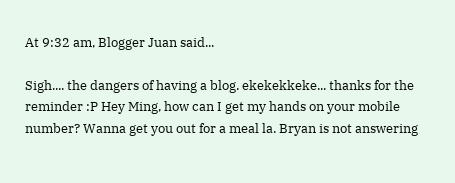At 9:32 am, Blogger Juan said...

Sigh.... the dangers of having a blog. ekekekkeke... thanks for the reminder :P Hey Ming, how can I get my hands on your mobile number? Wanna get you out for a meal la. Bryan is not answering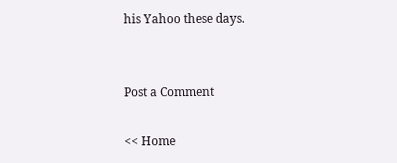his Yahoo these days.


Post a Comment

<< Home